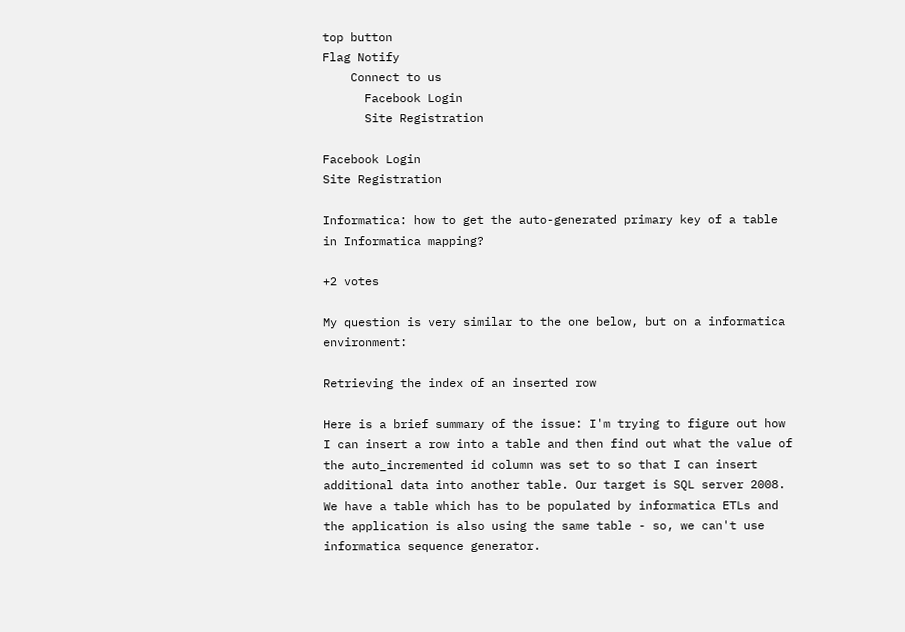top button
Flag Notify
    Connect to us
      Facebook Login
      Site Registration

Facebook Login
Site Registration

Informatica: how to get the auto-generated primary key of a table in Informatica mapping?

+2 votes

My question is very similar to the one below, but on a informatica environment:

Retrieving the index of an inserted row

Here is a brief summary of the issue: I'm trying to figure out how I can insert a row into a table and then find out what the value of the auto_incremented id column was set to so that I can insert additional data into another table. Our target is SQL server 2008. We have a table which has to be populated by informatica ETLs and the application is also using the same table - so, we can't use informatica sequence generator.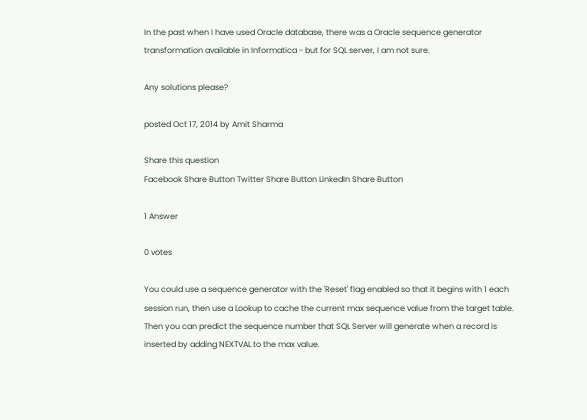In the past when I have used Oracle database, there was a Oracle sequence generator transformation available in Informatica - but for SQL server, I am not sure.

Any solutions please?

posted Oct 17, 2014 by Amit Sharma

Share this question
Facebook Share Button Twitter Share Button LinkedIn Share Button

1 Answer

0 votes

You could use a sequence generator with the 'Reset' flag enabled so that it begins with 1 each session run, then use a Lookup to cache the current max sequence value from the target table. Then you can predict the sequence number that SQL Server will generate when a record is inserted by adding NEXTVAL to the max value.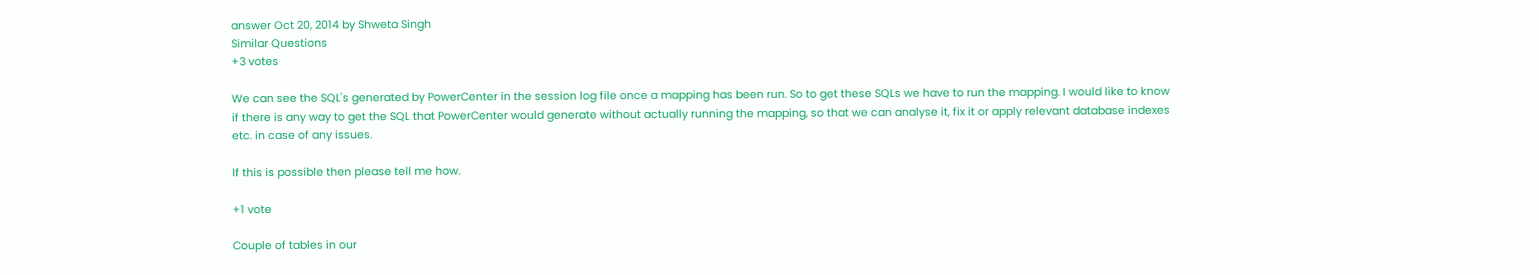answer Oct 20, 2014 by Shweta Singh
Similar Questions
+3 votes

We can see the SQL's generated by PowerCenter in the session log file once a mapping has been run. So to get these SQLs we have to run the mapping. I would like to know if there is any way to get the SQL that PowerCenter would generate without actually running the mapping, so that we can analyse it, fix it or apply relevant database indexes etc. in case of any issues.

If this is possible then please tell me how.

+1 vote

Couple of tables in our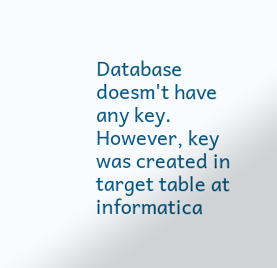Database doesm't have any key. However, key was created in target table at informatica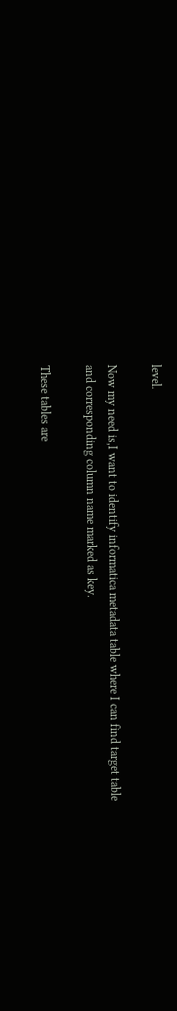level.

Now my need is,I want to identify informatica metadata table where I can find target table and corresponding column name marked as key.

These tables are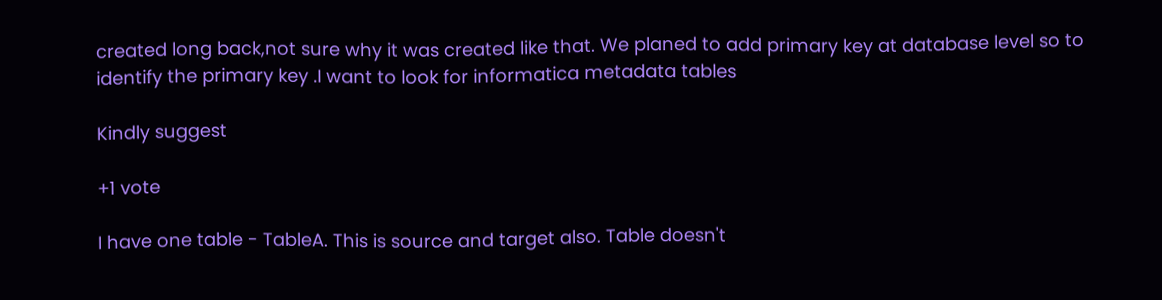created long back,not sure why it was created like that. We planed to add primary key at database level so to identify the primary key .I want to look for informatica metadata tables

Kindly suggest

+1 vote

I have one table - TableA. This is source and target also. Table doesn't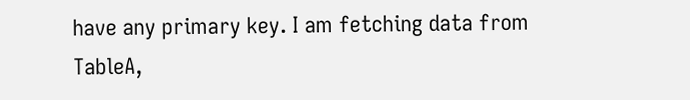have any primary key. I am fetching data from TableA,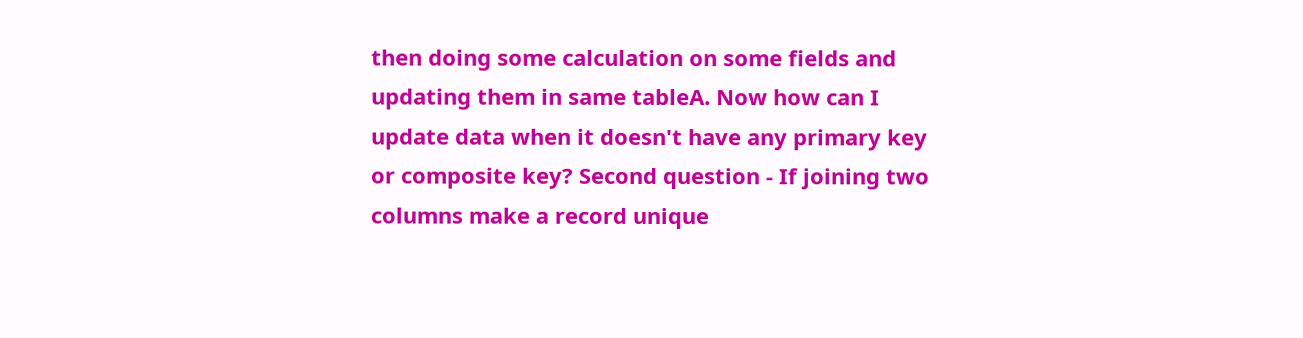then doing some calculation on some fields and updating them in same tableA. Now how can I update data when it doesn't have any primary key or composite key? Second question - If joining two columns make a record unique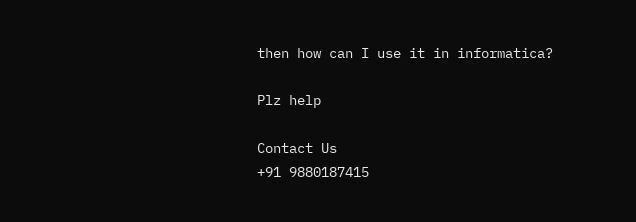then how can I use it in informatica?

Plz help

Contact Us
+91 9880187415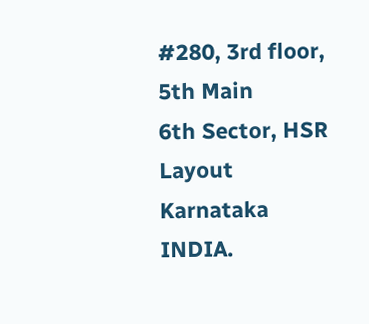#280, 3rd floor, 5th Main
6th Sector, HSR Layout
Karnataka INDIA.